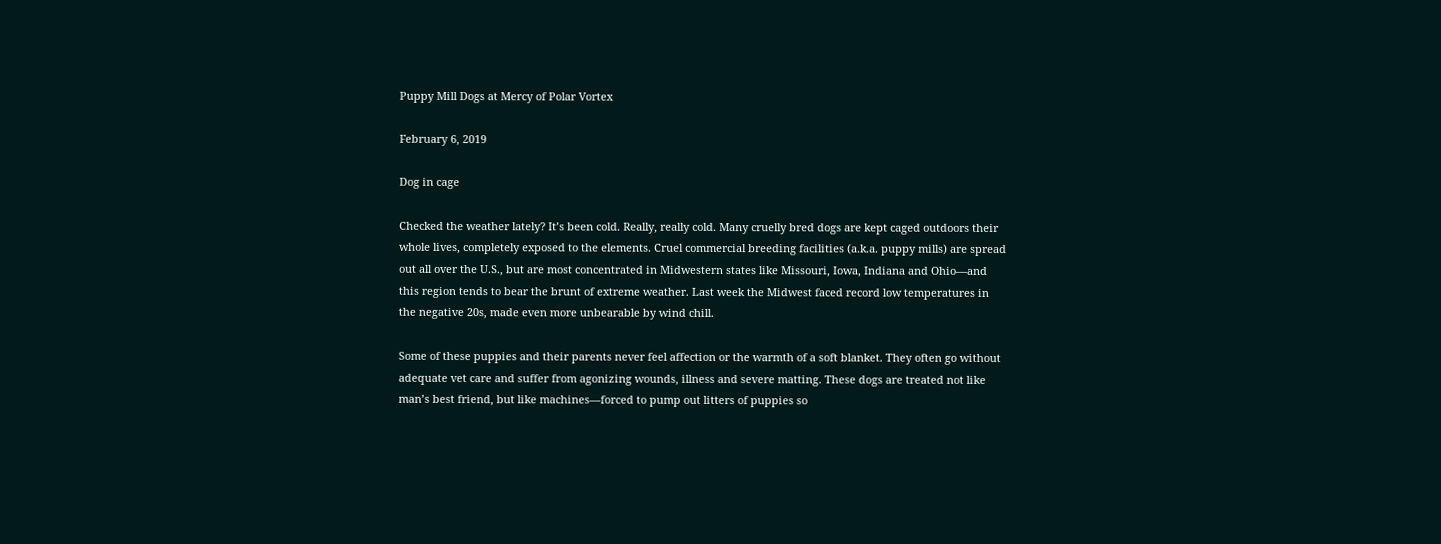Puppy Mill Dogs at Mercy of Polar Vortex

February 6, 2019

Dog in cage

Checked the weather lately? It’s been cold. Really, really cold. Many cruelly bred dogs are kept caged outdoors their whole lives, completely exposed to the elements. Cruel commercial breeding facilities (a.k.a. puppy mills) are spread out all over the U.S., but are most concentrated in Midwestern states like Missouri, Iowa, Indiana and Ohio—and this region tends to bear the brunt of extreme weather. Last week the Midwest faced record low temperatures in the negative 20s, made even more unbearable by wind chill.

Some of these puppies and their parents never feel affection or the warmth of a soft blanket. They often go without adequate vet care and suffer from agonizing wounds, illness and severe matting. These dogs are treated not like man’s best friend, but like machines—forced to pump out litters of puppies so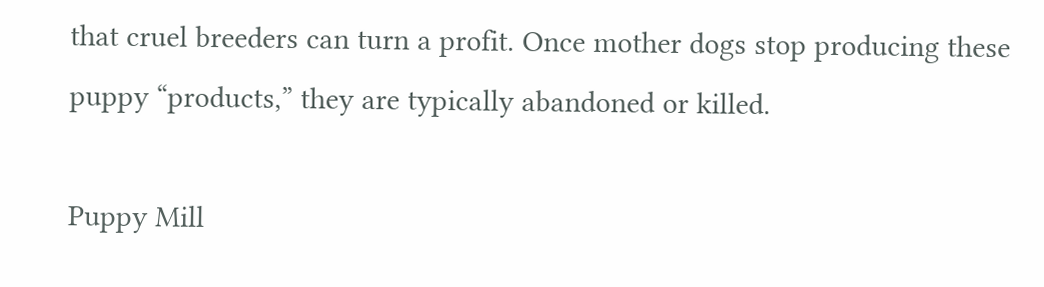that cruel breeders can turn a profit. Once mother dogs stop producing these puppy “products,” they are typically abandoned or killed.

Puppy Mill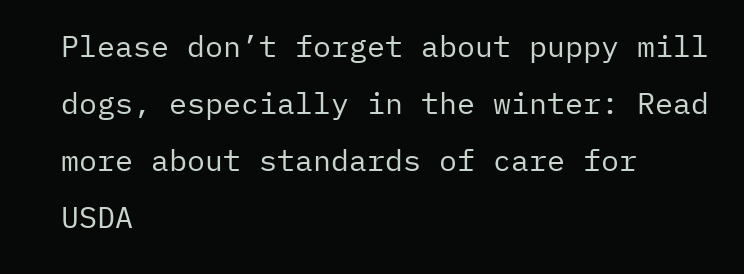Please don’t forget about puppy mill dogs, especially in the winter: Read more about standards of care for USDA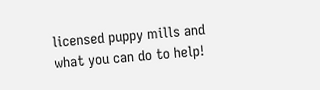licensed puppy mills and what you can do to help!